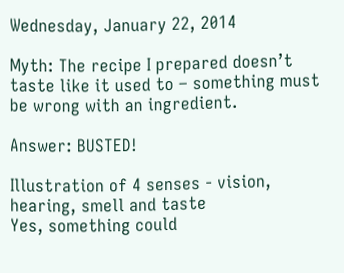Wednesday, January 22, 2014

Myth: The recipe I prepared doesn’t taste like it used to – something must be wrong with an ingredient.

Answer: BUSTED!

Illustration of 4 senses - vision, hearing, smell and taste
Yes, something could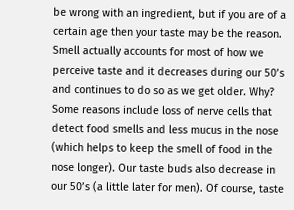be wrong with an ingredient, but if you are of a certain age then your taste may be the reason. Smell actually accounts for most of how we perceive taste and it decreases during our 50’s and continues to do so as we get older. Why? Some reasons include loss of nerve cells that detect food smells and less mucus in the nose (which helps to keep the smell of food in the nose longer). Our taste buds also decrease in our 50’s (a little later for men). Of course, taste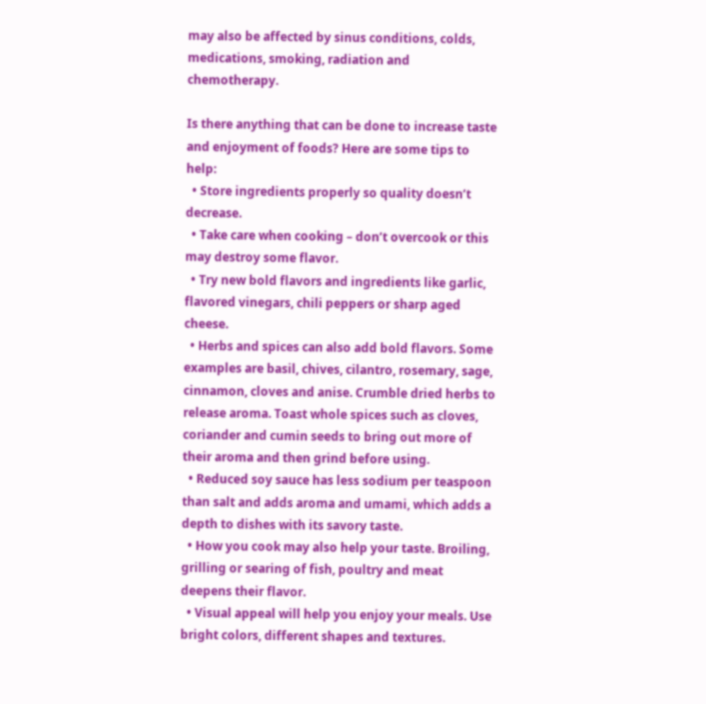may also be affected by sinus conditions, colds, medications, smoking, radiation and chemotherapy.

Is there anything that can be done to increase taste and enjoyment of foods? Here are some tips to help:
  • Store ingredients properly so quality doesn’t decrease.
  • Take care when cooking – don’t overcook or this may destroy some flavor.
  • Try new bold flavors and ingredients like garlic, flavored vinegars, chili peppers or sharp aged cheese.
  • Herbs and spices can also add bold flavors. Some examples are basil, chives, cilantro, rosemary, sage, cinnamon, cloves and anise. Crumble dried herbs to release aroma. Toast whole spices such as cloves, coriander and cumin seeds to bring out more of their aroma and then grind before using.
  • Reduced soy sauce has less sodium per teaspoon than salt and adds aroma and umami, which adds a depth to dishes with its savory taste.
  • How you cook may also help your taste. Broiling, grilling or searing of fish, poultry and meat deepens their flavor.
  • Visual appeal will help you enjoy your meals. Use bright colors, different shapes and textures.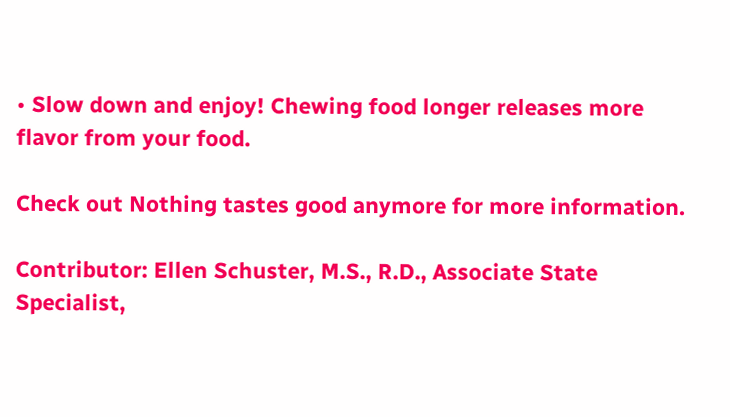• Slow down and enjoy! Chewing food longer releases more flavor from your food.

Check out Nothing tastes good anymore for more information.

Contributor: Ellen Schuster, M.S., R.D., Associate State Specialist,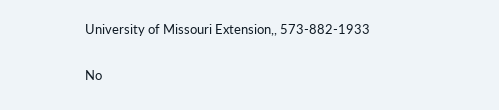University of Missouri Extension,, 573-882-1933

No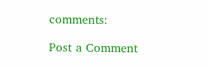comments:

Post a Comment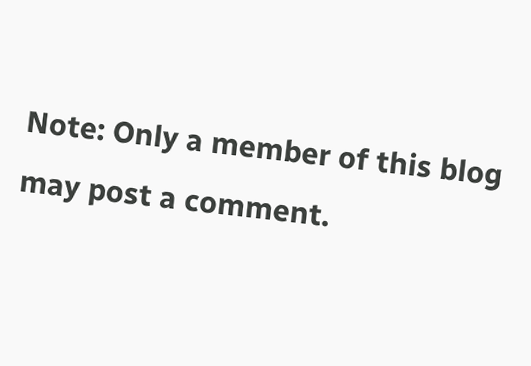Note: Only a member of this blog may post a comment.